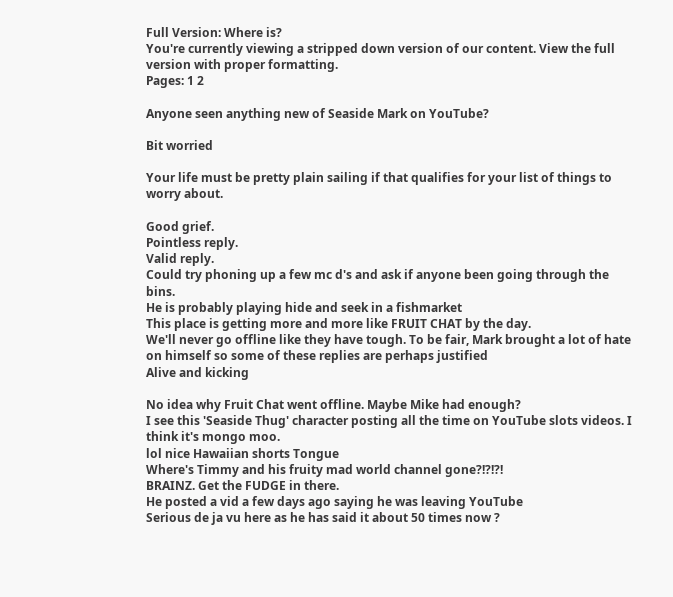Full Version: Where is?
You're currently viewing a stripped down version of our content. View the full version with proper formatting.
Pages: 1 2

Anyone seen anything new of Seaside Mark on YouTube?

Bit worried

Your life must be pretty plain sailing if that qualifies for your list of things to worry about.

Good grief.
Pointless reply.
Valid reply.
Could try phoning up a few mc d's and ask if anyone been going through the bins.
He is probably playing hide and seek in a fishmarket
This place is getting more and more like FRUIT CHAT by the day.
We'll never go offline like they have tough. To be fair, Mark brought a lot of hate on himself so some of these replies are perhaps justified
Alive and kicking

No idea why Fruit Chat went offline. Maybe Mike had enough?
I see this 'Seaside Thug' character posting all the time on YouTube slots videos. I think it's mongo moo.
lol nice Hawaiian shorts Tongue
Where's Timmy and his fruity mad world channel gone?!?!?!
BRAINZ. Get the FUDGE in there.
He posted a vid a few days ago saying he was leaving YouTube
Serious de ja vu here as he has said it about 50 times now ?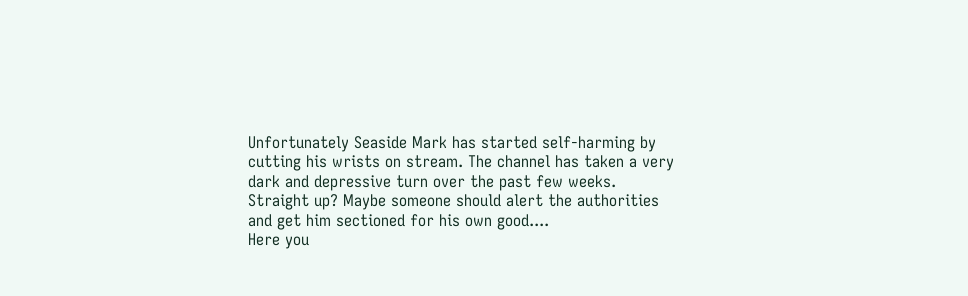Unfortunately Seaside Mark has started self-harming by cutting his wrists on stream. The channel has taken a very dark and depressive turn over the past few weeks.
Straight up? Maybe someone should alert the authorities and get him sectioned for his own good....
Here you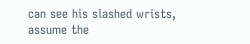can see his slashed wrists, assume the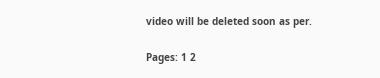video will be deleted soon as per.

Pages: 1 2